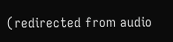(redirected from audio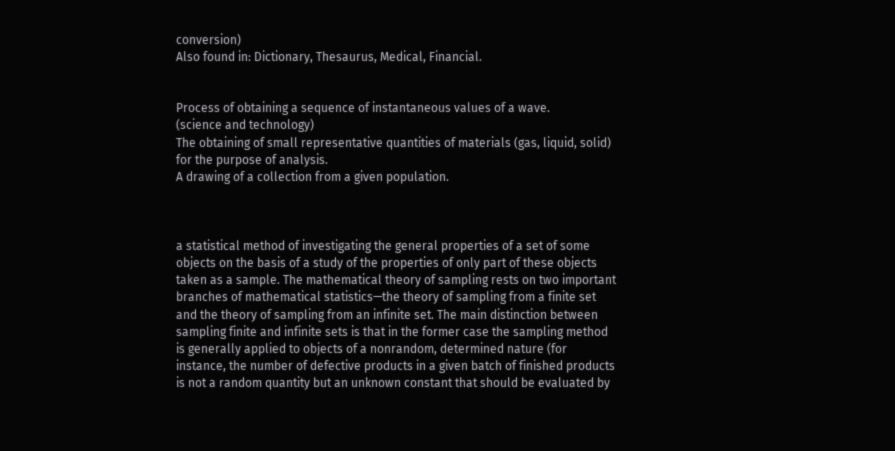conversion)
Also found in: Dictionary, Thesaurus, Medical, Financial.


Process of obtaining a sequence of instantaneous values of a wave.
(science and technology)
The obtaining of small representative quantities of materials (gas, liquid, solid) for the purpose of analysis.
A drawing of a collection from a given population.



a statistical method of investigating the general properties of a set of some objects on the basis of a study of the properties of only part of these objects taken as a sample. The mathematical theory of sampling rests on two important branches of mathematical statistics—the theory of sampling from a finite set and the theory of sampling from an infinite set. The main distinction between sampling finite and infinite sets is that in the former case the sampling method is generally applied to objects of a nonrandom, determined nature (for instance, the number of defective products in a given batch of finished products is not a random quantity but an unknown constant that should be evaluated by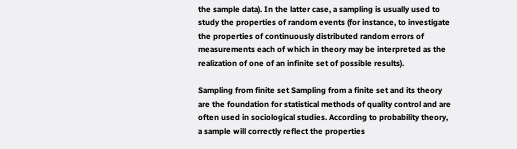the sample data). In the latter case, a sampling is usually used to study the properties of random events (for instance, to investigate the properties of continuously distributed random errors of measurements each of which in theory may be interpreted as the realization of one of an infinite set of possible results).

Sampling from finite set Sampling from a finite set and its theory are the foundation for statistical methods of quality control and are often used in sociological studies. According to probability theory, a sample will correctly reflect the properties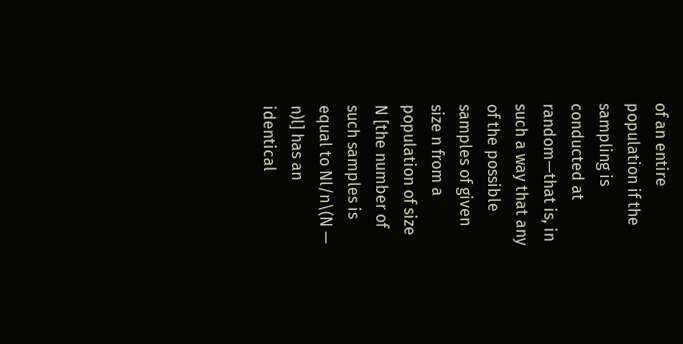of an entire population if the sampling is conducted at random—that is, in such a way that any of the possible samples of given size n from a population of size N [the number of such samples is equal to Nl/n\(N — n)l] has an identical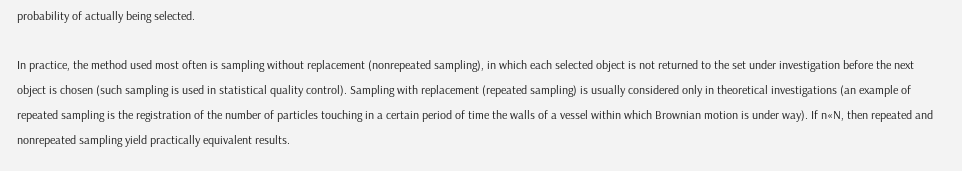probability of actually being selected.

In practice, the method used most often is sampling without replacement (nonrepeated sampling), in which each selected object is not returned to the set under investigation before the next object is chosen (such sampling is used in statistical quality control). Sampling with replacement (repeated sampling) is usually considered only in theoretical investigations (an example of repeated sampling is the registration of the number of particles touching in a certain period of time the walls of a vessel within which Brownian motion is under way). If n«N, then repeated and nonrepeated sampling yield practically equivalent results.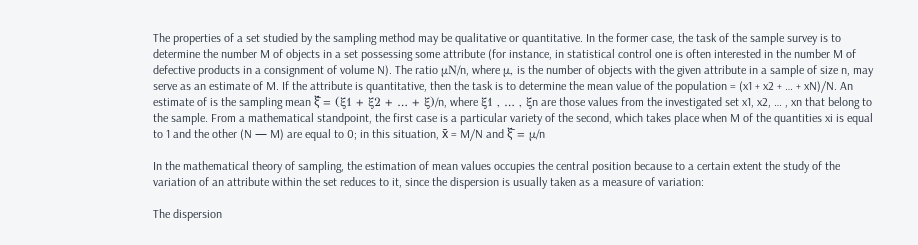The properties of a set studied by the sampling method may be qualitative or quantitative. In the former case, the task of the sample survey is to determine the number M of objects in a set possessing some attribute (for instance, in statistical control one is often interested in the number M of defective products in a consignment of volume N). The ratio μN/n, where μ, is the number of objects with the given attribute in a sample of size n, may serve as an estimate of M. If the attribute is quantitative, then the task is to determine the mean value of the population = (x1 + x2 + … + xN)/N. An estimate of is the sampling mean ξ̄ = (ξ1 + ξ2 + … + ξ)/n, where ξ1 , … , ξn are those values from the investigated set x1, x2, … , xn that belong to the sample. From a mathematical standpoint, the first case is a particular variety of the second, which takes place when M of the quantities xi is equal to 1 and the other (N — M) are equal to 0; in this situation, x̄ = M/N and ξ̄ = μ/n

In the mathematical theory of sampling, the estimation of mean values occupies the central position because to a certain extent the study of the variation of an attribute within the set reduces to it, since the dispersion is usually taken as a measure of variation:

The dispersion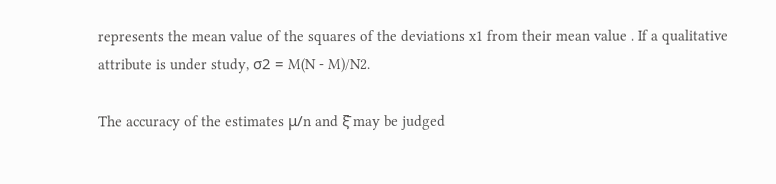represents the mean value of the squares of the deviations x1 from their mean value . If a qualitative attribute is under study, σ2 = M(N - M)/N2.

The accuracy of the estimates μ/n and ξ̄ may be judged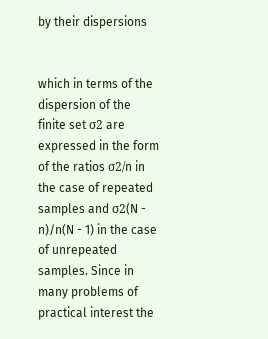by their dispersions


which in terms of the dispersion of the finite set σ2 are expressed in the form of the ratios σ2/n in the case of repeated samples and σ2(N - n)/n(N - 1) in the case of unrepeated samples. Since in many problems of practical interest the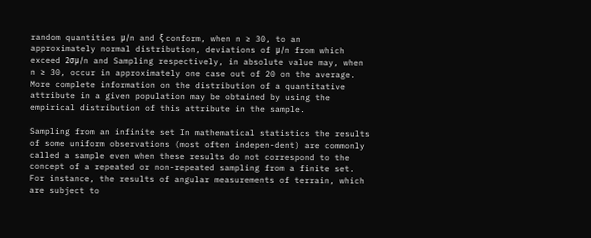random quantities μ/n and ξ conform, when n ≥ 30, to an approximately normal distribution, deviations of μ/n from which exceed 2σμ/n and Sampling respectively, in absolute value may, when n ≥ 30, occur in approximately one case out of 20 on the average. More complete information on the distribution of a quantitative attribute in a given population may be obtained by using the empirical distribution of this attribute in the sample.

Sampling from an infinite set In mathematical statistics the results of some uniform observations (most often indepen-dent) are commonly called a sample even when these results do not correspond to the concept of a repeated or non-repeated sampling from a finite set. For instance, the results of angular measurements of terrain, which are subject to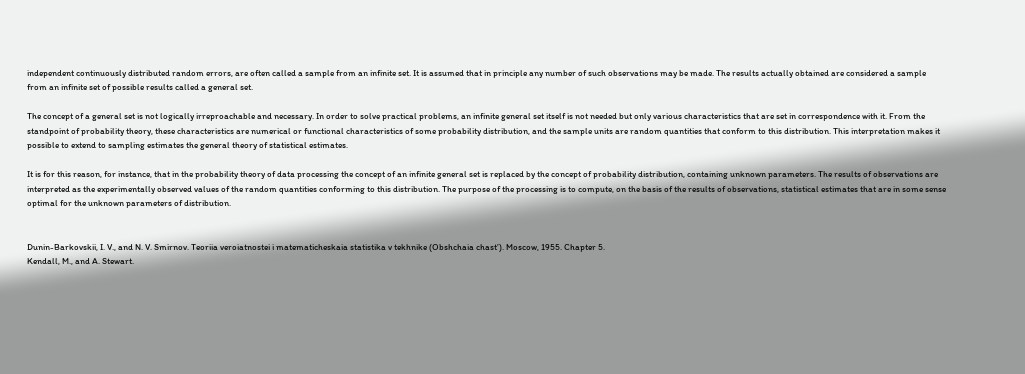independent continuously distributed random errors, are often called a sample from an infinite set. It is assumed that in principle any number of such observations may be made. The results actually obtained are considered a sample from an infinite set of possible results called a general set.

The concept of a general set is not logically irreproachable and necessary. In order to solve practical problems, an infinite general set itself is not needed but only various characteristics that are set in correspondence with it. From the standpoint of probability theory, these characteristics are numerical or functional characteristics of some probability distribution, and the sample units are random quantities that conform to this distribution. This interpretation makes it possible to extend to sampling estimates the general theory of statistical estimates.

It is for this reason, for instance, that in the probability theory of data processing the concept of an infinite general set is replaced by the concept of probability distribution, containing unknown parameters. The results of observations are interpreted as the experimentally observed values of the random quantities conforming to this distribution. The purpose of the processing is to compute, on the basis of the results of observations, statistical estimates that are in some sense optimal for the unknown parameters of distribution.


Dunin-Barkovskii, I. V., and N. V. Smirnov. Teoriia veroiatnostei i matematicheskaia statistika v tekhnike (Obshchaia chast’). Moscow, 1955. Chapter 5.
Kendall, M., and A. Stewart.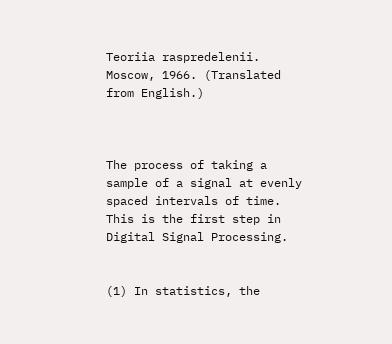Teoriia raspredelenii. Moscow, 1966. (Translated from English.)



The process of taking a sample of a signal at evenly spaced intervals of time. This is the first step in Digital Signal Processing.


(1) In statistics, the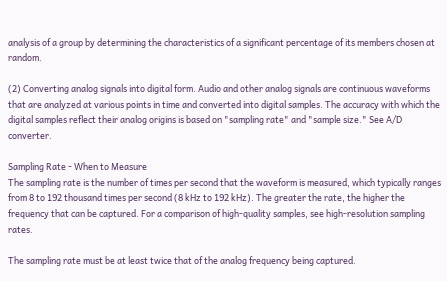analysis of a group by determining the characteristics of a significant percentage of its members chosen at random.

(2) Converting analog signals into digital form. Audio and other analog signals are continuous waveforms that are analyzed at various points in time and converted into digital samples. The accuracy with which the digital samples reflect their analog origins is based on "sampling rate" and "sample size." See A/D converter.

Sampling Rate - When to Measure
The sampling rate is the number of times per second that the waveform is measured, which typically ranges from 8 to 192 thousand times per second (8 kHz to 192 kHz). The greater the rate, the higher the frequency that can be captured. For a comparison of high-quality samples, see high-resolution sampling rates.

The sampling rate must be at least twice that of the analog frequency being captured.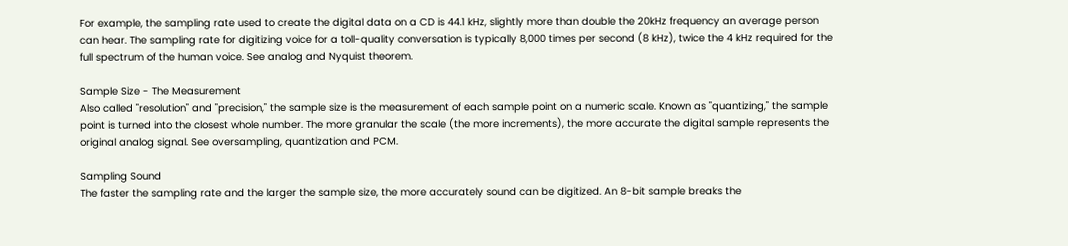For example, the sampling rate used to create the digital data on a CD is 44.1 kHz, slightly more than double the 20kHz frequency an average person can hear. The sampling rate for digitizing voice for a toll-quality conversation is typically 8,000 times per second (8 kHz), twice the 4 kHz required for the full spectrum of the human voice. See analog and Nyquist theorem.

Sample Size - The Measurement
Also called "resolution" and "precision," the sample size is the measurement of each sample point on a numeric scale. Known as "quantizing," the sample point is turned into the closest whole number. The more granular the scale (the more increments), the more accurate the digital sample represents the original analog signal. See oversampling, quantization and PCM.

Sampling Sound
The faster the sampling rate and the larger the sample size, the more accurately sound can be digitized. An 8-bit sample breaks the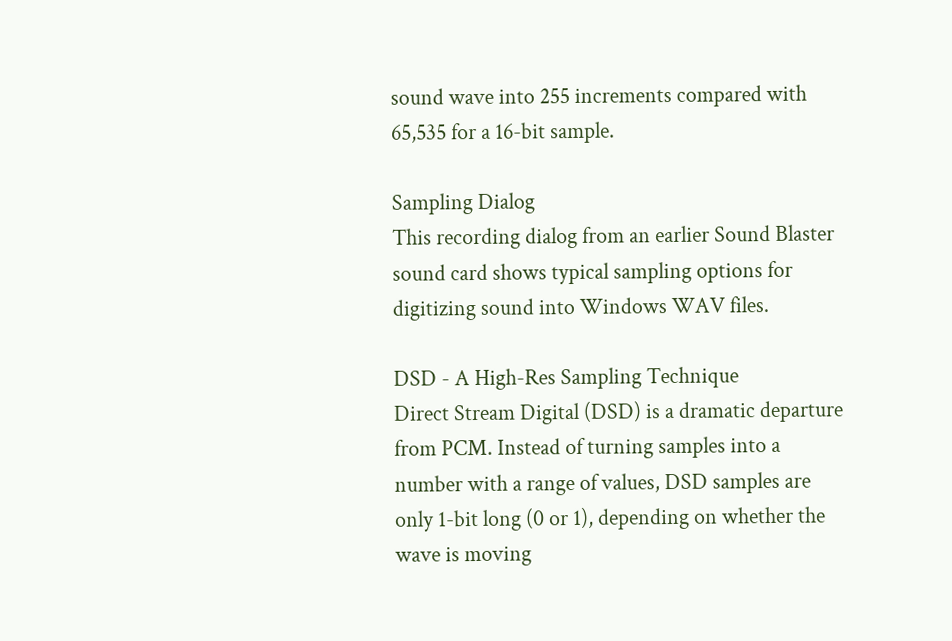sound wave into 255 increments compared with 65,535 for a 16-bit sample.

Sampling Dialog
This recording dialog from an earlier Sound Blaster sound card shows typical sampling options for digitizing sound into Windows WAV files.

DSD - A High-Res Sampling Technique
Direct Stream Digital (DSD) is a dramatic departure from PCM. Instead of turning samples into a number with a range of values, DSD samples are only 1-bit long (0 or 1), depending on whether the wave is moving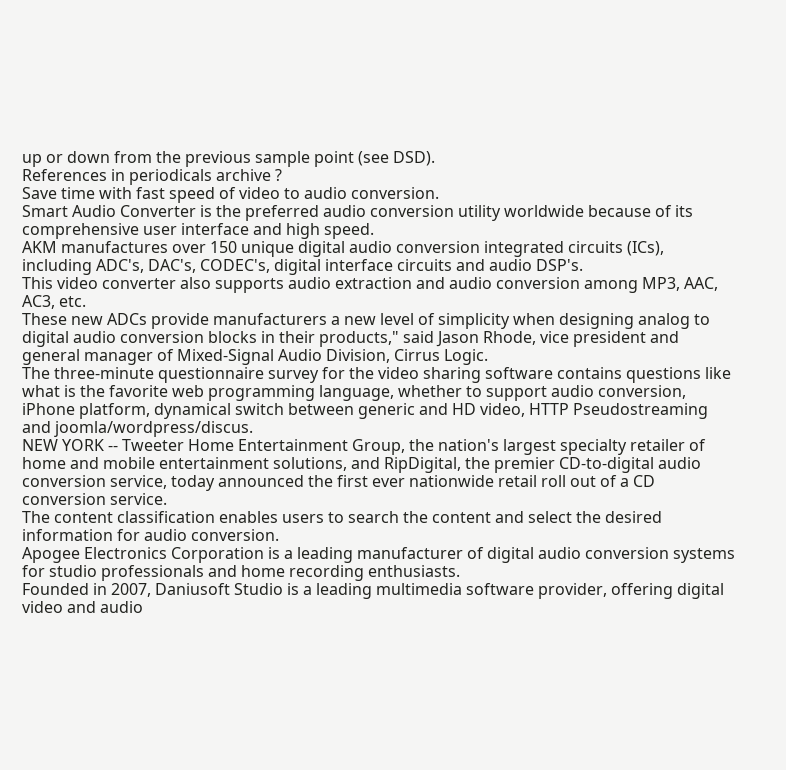up or down from the previous sample point (see DSD).
References in periodicals archive ?
Save time with fast speed of video to audio conversion.
Smart Audio Converter is the preferred audio conversion utility worldwide because of its comprehensive user interface and high speed.
AKM manufactures over 150 unique digital audio conversion integrated circuits (ICs), including ADC's, DAC's, CODEC's, digital interface circuits and audio DSP's.
This video converter also supports audio extraction and audio conversion among MP3, AAC, AC3, etc.
These new ADCs provide manufacturers a new level of simplicity when designing analog to digital audio conversion blocks in their products," said Jason Rhode, vice president and general manager of Mixed-Signal Audio Division, Cirrus Logic.
The three-minute questionnaire survey for the video sharing software contains questions like what is the favorite web programming language, whether to support audio conversion, iPhone platform, dynamical switch between generic and HD video, HTTP Pseudostreaming and joomla/wordpress/discus.
NEW YORK -- Tweeter Home Entertainment Group, the nation's largest specialty retailer of home and mobile entertainment solutions, and RipDigital, the premier CD-to-digital audio conversion service, today announced the first ever nationwide retail roll out of a CD conversion service.
The content classification enables users to search the content and select the desired information for audio conversion.
Apogee Electronics Corporation is a leading manufacturer of digital audio conversion systems for studio professionals and home recording enthusiasts.
Founded in 2007, Daniusoft Studio is a leading multimedia software provider, offering digital video and audio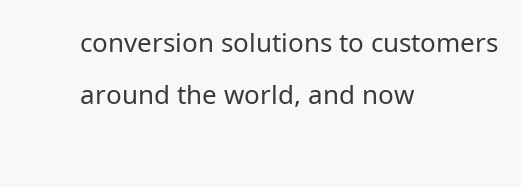conversion solutions to customers around the world, and now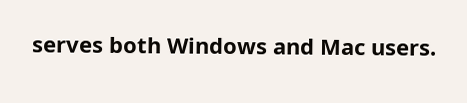serves both Windows and Mac users.